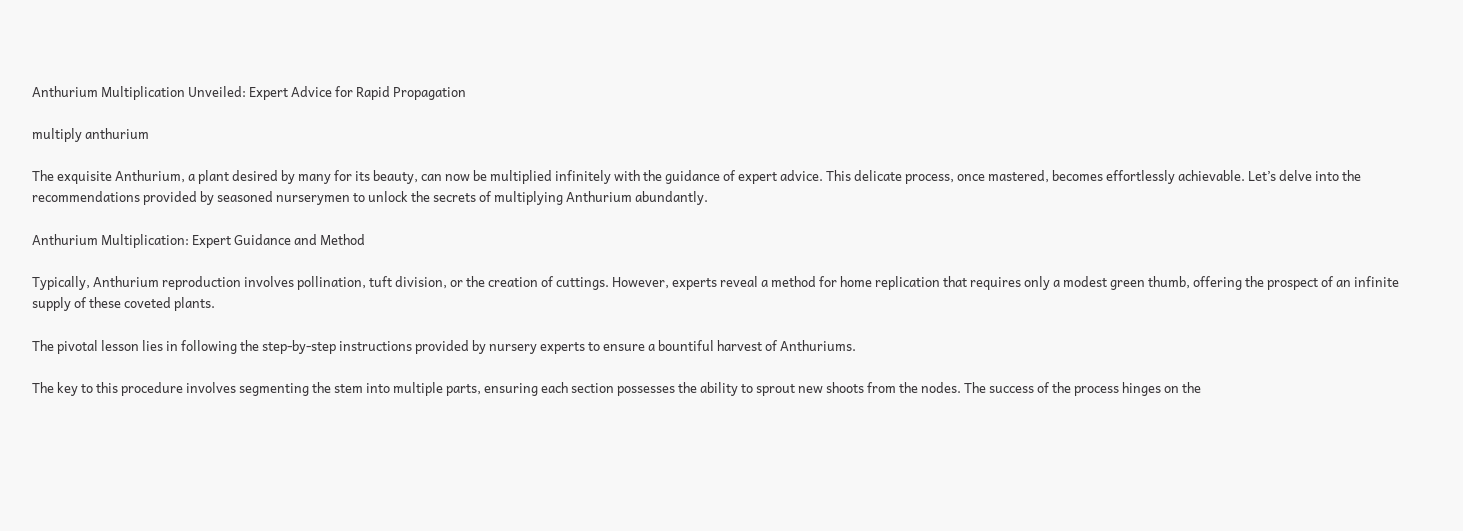Anthurium Multiplication Unveiled: Expert Advice for Rapid Propagation

multiply anthurium

The exquisite Anthurium, a plant desired by many for its beauty, can now be multiplied infinitely with the guidance of expert advice. This delicate process, once mastered, becomes effortlessly achievable. Let’s delve into the recommendations provided by seasoned nurserymen to unlock the secrets of multiplying Anthurium abundantly.

Anthurium Multiplication: Expert Guidance and Method

Typically, Anthurium reproduction involves pollination, tuft division, or the creation of cuttings. However, experts reveal a method for home replication that requires only a modest green thumb, offering the prospect of an infinite supply of these coveted plants.

The pivotal lesson lies in following the step-by-step instructions provided by nursery experts to ensure a bountiful harvest of Anthuriums.

The key to this procedure involves segmenting the stem into multiple parts, ensuring each section possesses the ability to sprout new shoots from the nodes. The success of the process hinges on the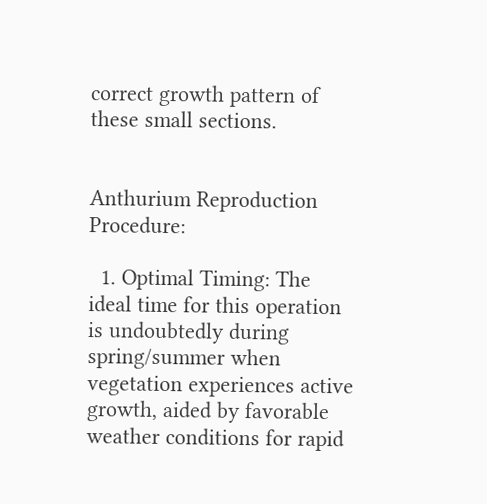correct growth pattern of these small sections.


Anthurium Reproduction Procedure:

  1. Optimal Timing: The ideal time for this operation is undoubtedly during spring/summer when vegetation experiences active growth, aided by favorable weather conditions for rapid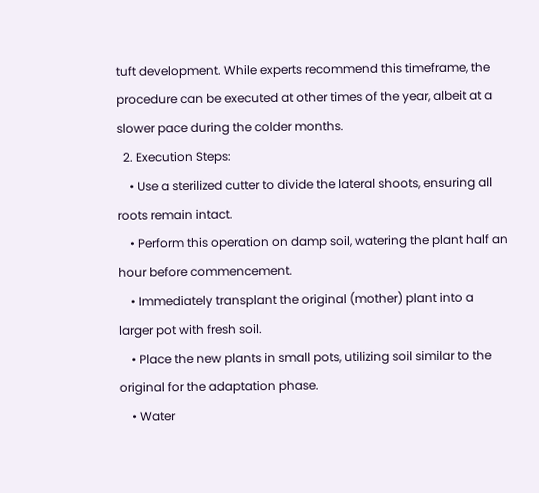tuft development. While experts recommend this timeframe, the procedure can be executed at other times of the year, albeit at a slower pace during the colder months.
  2. Execution Steps:
    • Use a sterilized cutter to divide the lateral shoots, ensuring all roots remain intact.
    • Perform this operation on damp soil, watering the plant half an hour before commencement.
    • Immediately transplant the original (mother) plant into a larger pot with fresh soil.
    • Place the new plants in small pots, utilizing soil similar to the original for the adaptation phase.
    • Water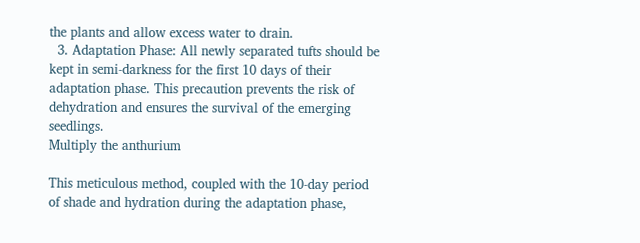the plants and allow excess water to drain.
  3. Adaptation Phase: All newly separated tufts should be kept in semi-darkness for the first 10 days of their adaptation phase. This precaution prevents the risk of dehydration and ensures the survival of the emerging seedlings.
Multiply the anthurium

This meticulous method, coupled with the 10-day period of shade and hydration during the adaptation phase,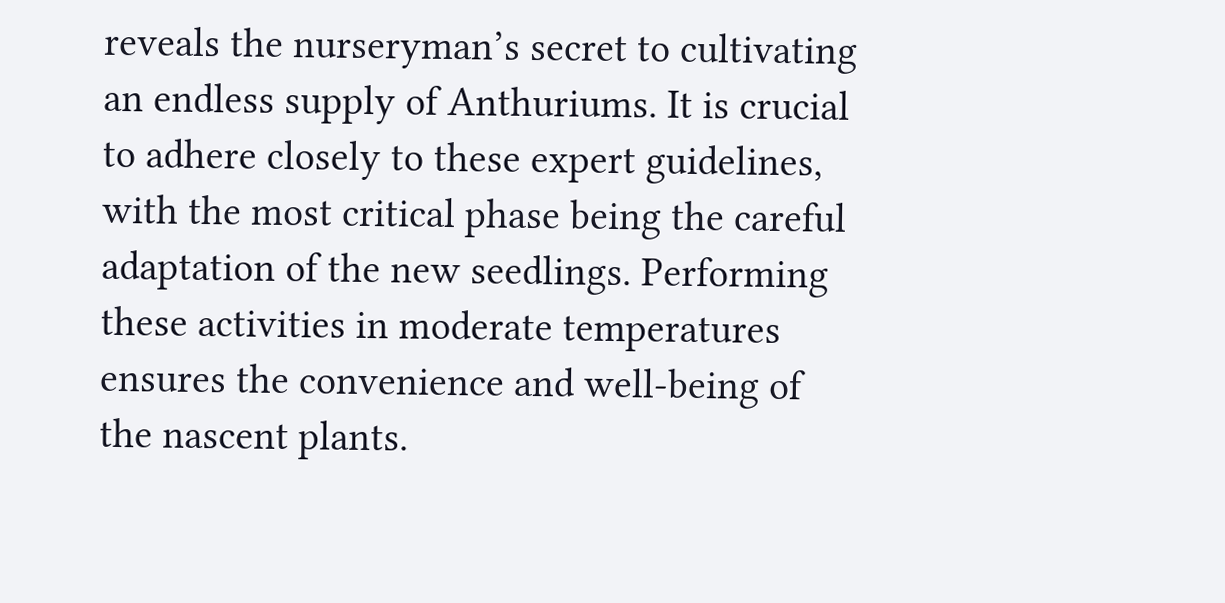reveals the nurseryman’s secret to cultivating an endless supply of Anthuriums. It is crucial to adhere closely to these expert guidelines, with the most critical phase being the careful adaptation of the new seedlings. Performing these activities in moderate temperatures ensures the convenience and well-being of the nascent plants.